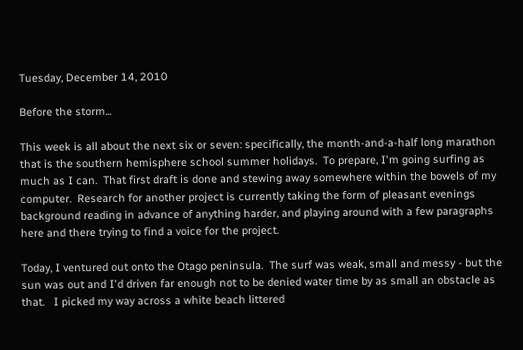Tuesday, December 14, 2010

Before the storm...

This week is all about the next six or seven: specifically, the month-and-a-half long marathon that is the southern hemisphere school summer holidays.  To prepare, I'm going surfing as much as I can.  That first draft is done and stewing away somewhere within the bowels of my computer.  Research for another project is currently taking the form of pleasant evenings background reading in advance of anything harder, and playing around with a few paragraphs here and there trying to find a voice for the project.

Today, I ventured out onto the Otago peninsula.  The surf was weak, small and messy - but the sun was out and I'd driven far enough not to be denied water time by as small an obstacle as that.   I picked my way across a white beach littered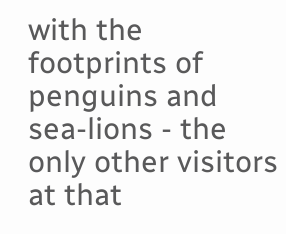with the footprints of penguins and sea-lions - the only other visitors at that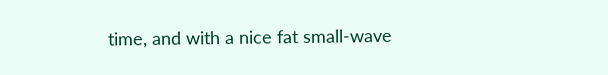time, and with a nice fat small-wave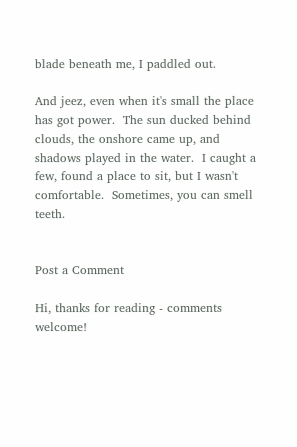blade beneath me, I paddled out.

And jeez, even when it's small the place has got power.  The sun ducked behind clouds, the onshore came up, and shadows played in the water.  I caught a few, found a place to sit, but I wasn't comfortable.  Sometimes, you can smell teeth.


Post a Comment

Hi, thanks for reading - comments welcome!